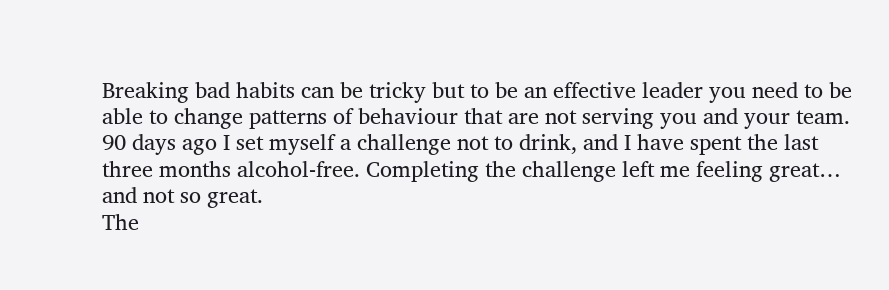Breaking bad habits can be tricky but to be an effective leader you need to be able to change patterns of behaviour that are not serving you and your team.
90 days ago I set myself a challenge not to drink, and I have spent the last three months alcohol-free. Completing the challenge left me feeling great… and not so great.
The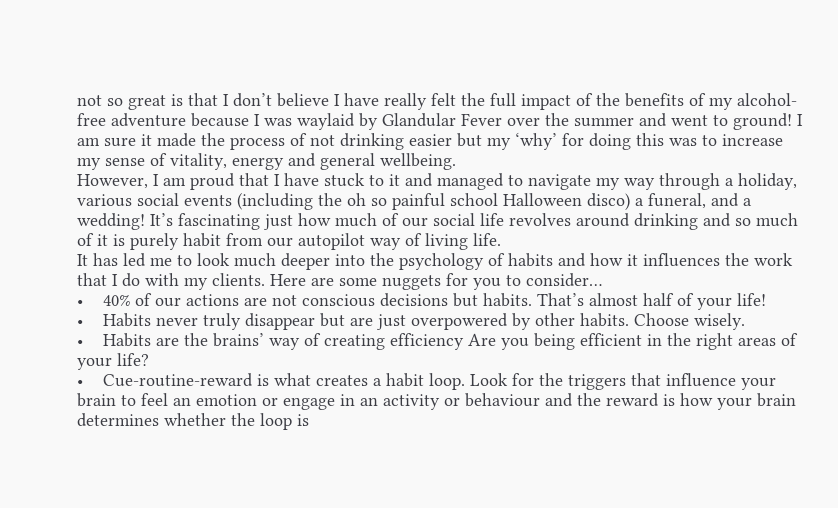not so great is that I don’t believe I have really felt the full impact of the benefits of my alcohol-free adventure because I was waylaid by Glandular Fever over the summer and went to ground! I am sure it made the process of not drinking easier but my ‘why’ for doing this was to increase my sense of vitality, energy and general wellbeing.
However, I am proud that I have stuck to it and managed to navigate my way through a holiday, various social events (including the oh so painful school Halloween disco) a funeral, and a wedding! It’s fascinating just how much of our social life revolves around drinking and so much of it is purely habit from our autopilot way of living life.
It has led me to look much deeper into the psychology of habits and how it influences the work that I do with my clients. Here are some nuggets for you to consider…
•    40% of our actions are not conscious decisions but habits. That’s almost half of your life!
•    Habits never truly disappear but are just overpowered by other habits. Choose wisely.
•    Habits are the brains’ way of creating efficiency Are you being efficient in the right areas of your life?
•    Cue-routine-reward is what creates a habit loop. Look for the triggers that influence your brain to feel an emotion or engage in an activity or behaviour and the reward is how your brain determines whether the loop is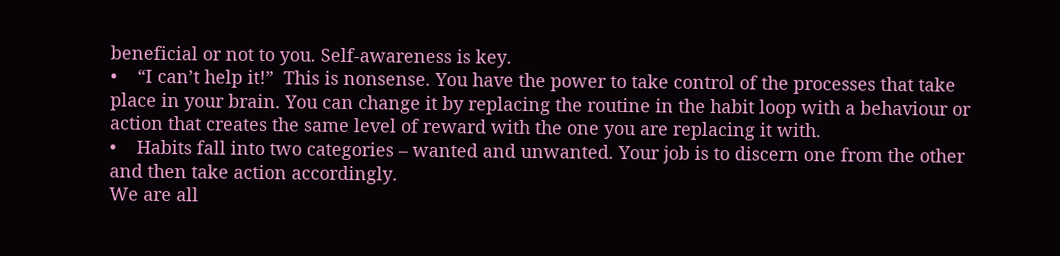beneficial or not to you. Self-awareness is key.
•    “I can’t help it!”  This is nonsense. You have the power to take control of the processes that take place in your brain. You can change it by replacing the routine in the habit loop with a behaviour or action that creates the same level of reward with the one you are replacing it with.
•    Habits fall into two categories – wanted and unwanted. Your job is to discern one from the other and then take action accordingly.
We are all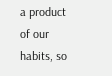a product of our habits, so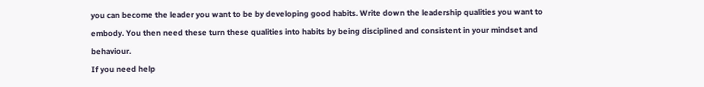you can become the leader you want to be by developing good habits. Write down the leadership qualities you want to embody. You then need these turn these qualities into habits by being disciplined and consistent in your mindset and behaviour.
If you need help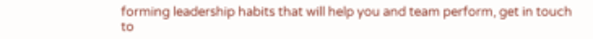forming leadership habits that will help you and team perform, get in touch to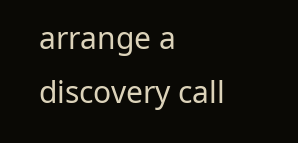arrange a discovery call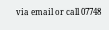via email or call 07748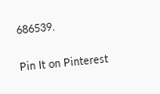686539.

Pin It on Pinterest